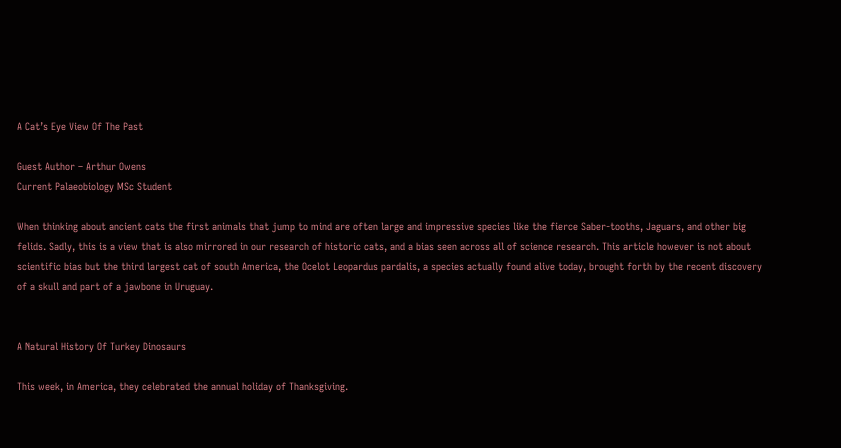A Cat’s Eye View Of The Past

Guest Author – Arthur Owens
Current Palaeobiology MSc Student

When thinking about ancient cats the first animals that jump to mind are often large and impressive species like the fierce Saber-tooths, Jaguars, and other big felids. Sadly, this is a view that is also mirrored in our research of historic cats, and a bias seen across all of science research. This article however is not about scientific bias but the third largest cat of south America, the Ocelot Leopardus pardalis, a species actually found alive today, brought forth by the recent discovery of a skull and part of a jawbone in Uruguay.


A Natural History Of Turkey Dinosaurs

This week, in America, they celebrated the annual holiday of Thanksgiving.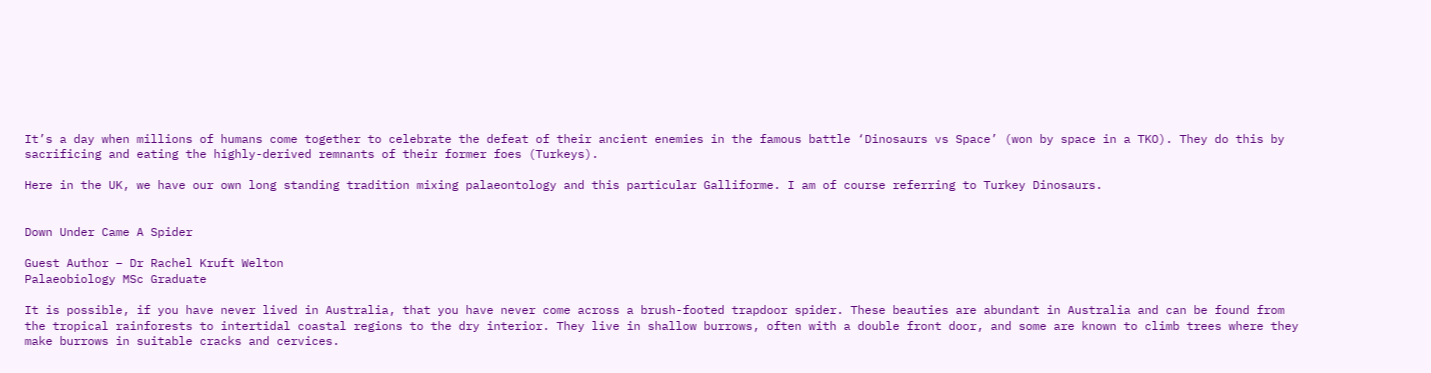It’s a day when millions of humans come together to celebrate the defeat of their ancient enemies in the famous battle ‘Dinosaurs vs Space’ (won by space in a TKO). They do this by sacrificing and eating the highly-derived remnants of their former foes (Turkeys).

Here in the UK, we have our own long standing tradition mixing palaeontology and this particular Galliforme. I am of course referring to Turkey Dinosaurs.


Down Under Came A Spider

Guest Author – Dr Rachel Kruft Welton
Palaeobiology MSc Graduate

It is possible, if you have never lived in Australia, that you have never come across a brush-footed trapdoor spider. These beauties are abundant in Australia and can be found from the tropical rainforests to intertidal coastal regions to the dry interior. They live in shallow burrows, often with a double front door, and some are known to climb trees where they make burrows in suitable cracks and cervices.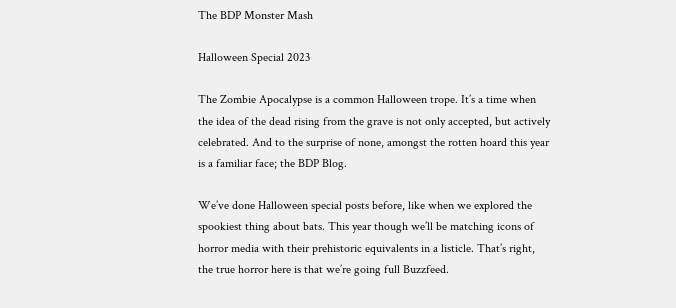The BDP Monster Mash

Halloween Special 2023

The Zombie Apocalypse is a common Halloween trope. It’s a time when the idea of the dead rising from the grave is not only accepted, but actively celebrated. And to the surprise of none, amongst the rotten hoard this year is a familiar face; the BDP Blog.

We’ve done Halloween special posts before, like when we explored the spookiest thing about bats. This year though we’ll be matching icons of horror media with their prehistoric equivalents in a listicle. That’s right, the true horror here is that we’re going full Buzzfeed.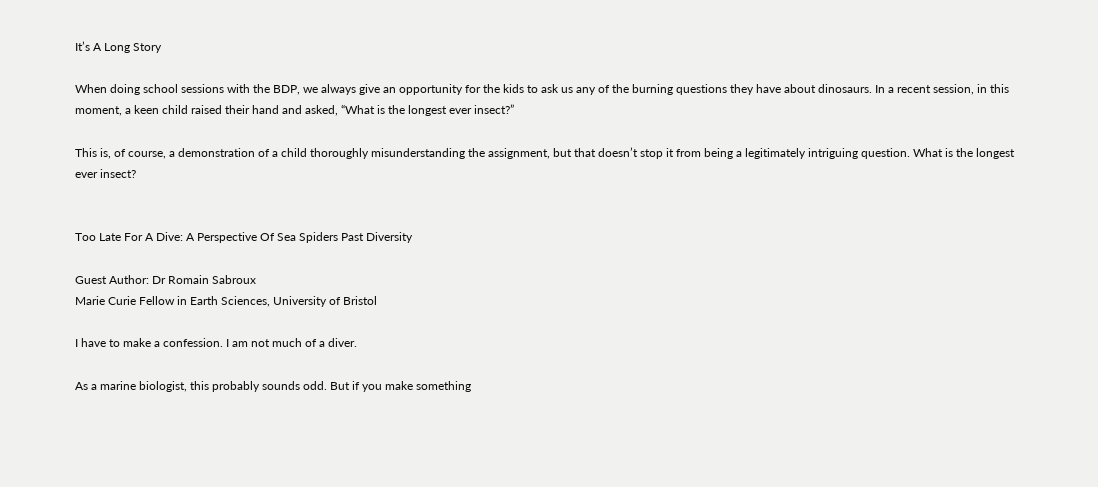It’s A Long Story

When doing school sessions with the BDP, we always give an opportunity for the kids to ask us any of the burning questions they have about dinosaurs. In a recent session, in this moment, a keen child raised their hand and asked, “What is the longest ever insect?”

This is, of course, a demonstration of a child thoroughly misunderstanding the assignment, but that doesn’t stop it from being a legitimately intriguing question. What is the longest ever insect?


Too Late For A Dive: A Perspective Of Sea Spiders Past Diversity

Guest Author: Dr Romain Sabroux
Marie Curie Fellow in Earth Sciences, University of Bristol

I have to make a confession. I am not much of a diver.

As a marine biologist, this probably sounds odd. But if you make something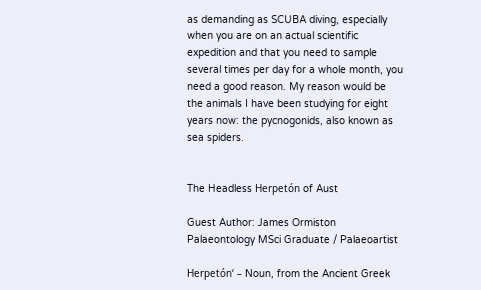as demanding as SCUBA diving, especially when you are on an actual scientific expedition and that you need to sample several times per day for a whole month, you need a good reason. My reason would be the animals I have been studying for eight years now: the pycnogonids, also known as sea spiders.


The Headless Herpetón of Aust

Guest Author: James Ormiston
Palaeontology MSci Graduate / Palaeoartist

Herpetón‘ – Noun, from the Ancient Greek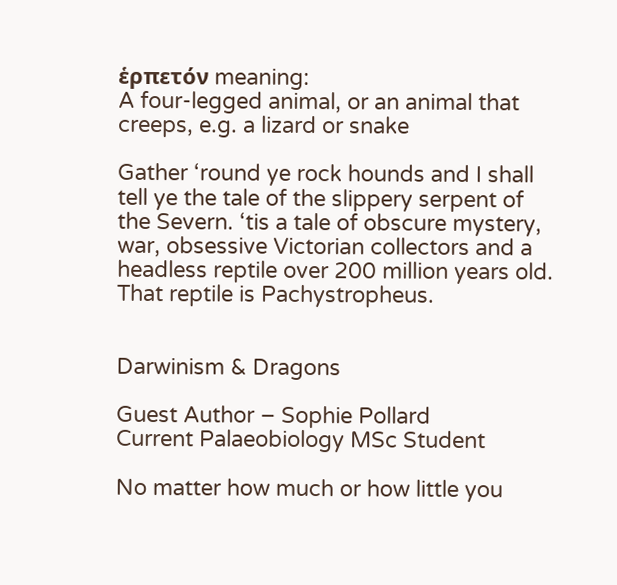ἑρπετόν meaning:
A four-legged animal, or an animal that creeps, e.g. a lizard or snake

Gather ‘round ye rock hounds and I shall tell ye the tale of the slippery serpent of the Severn. ‘tis a tale of obscure mystery, war, obsessive Victorian collectors and a headless reptile over 200 million years old. That reptile is Pachystropheus.


Darwinism & Dragons

Guest Author – Sophie Pollard
Current Palaeobiology MSc Student

No matter how much or how little you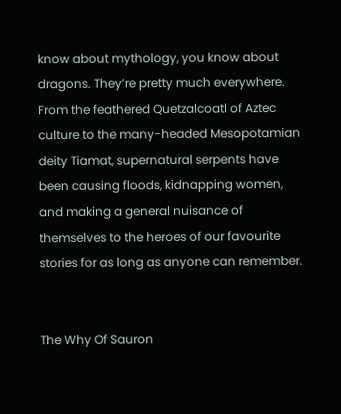know about mythology, you know about dragons. They’re pretty much everywhere. From the feathered Quetzalcoatl of Aztec culture to the many-headed Mesopotamian deity Tiamat, supernatural serpents have been causing floods, kidnapping women, and making a general nuisance of themselves to the heroes of our favourite stories for as long as anyone can remember.


The Why Of Sauron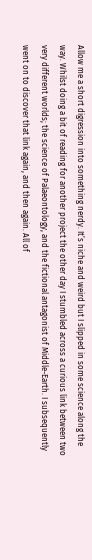Allow me a short digression into something nerdy. It’s niche and weird but I slipped in some science along the way. Whilst doing a bit of reading for another project the other day I stumbled across a curious link between two very different worlds; the science of Palaeontology, and the fictional antagonist of Middle-Earth. I subsequently went on to discover that link again, and then again. All of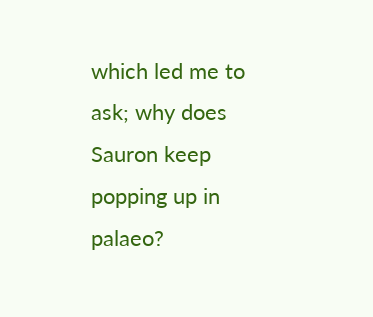which led me to ask; why does Sauron keep popping up in palaeo?